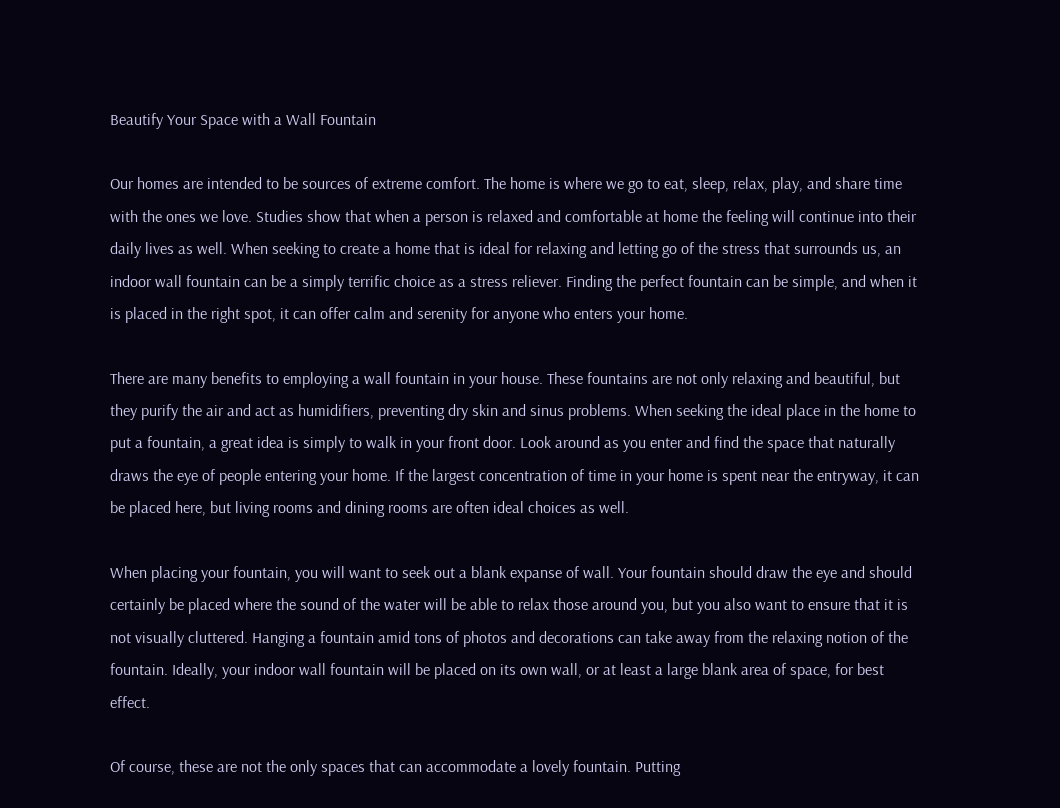Beautify Your Space with a Wall Fountain

Our homes are intended to be sources of extreme comfort. The home is where we go to eat, sleep, relax, play, and share time with the ones we love. Studies show that when a person is relaxed and comfortable at home the feeling will continue into their daily lives as well. When seeking to create a home that is ideal for relaxing and letting go of the stress that surrounds us, an indoor wall fountain can be a simply terrific choice as a stress reliever. Finding the perfect fountain can be simple, and when it is placed in the right spot, it can offer calm and serenity for anyone who enters your home.

There are many benefits to employing a wall fountain in your house. These fountains are not only relaxing and beautiful, but they purify the air and act as humidifiers, preventing dry skin and sinus problems. When seeking the ideal place in the home to put a fountain, a great idea is simply to walk in your front door. Look around as you enter and find the space that naturally draws the eye of people entering your home. If the largest concentration of time in your home is spent near the entryway, it can be placed here, but living rooms and dining rooms are often ideal choices as well.

When placing your fountain, you will want to seek out a blank expanse of wall. Your fountain should draw the eye and should certainly be placed where the sound of the water will be able to relax those around you, but you also want to ensure that it is not visually cluttered. Hanging a fountain amid tons of photos and decorations can take away from the relaxing notion of the fountain. Ideally, your indoor wall fountain will be placed on its own wall, or at least a large blank area of space, for best effect.

Of course, these are not the only spaces that can accommodate a lovely fountain. Putting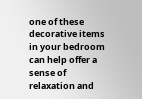one of these decorative items in your bedroom can help offer a sense of relaxation and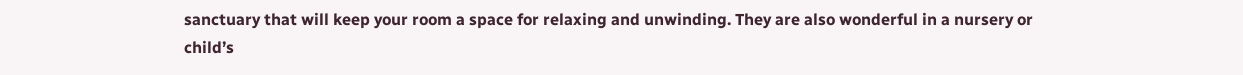sanctuary that will keep your room a space for relaxing and unwinding. They are also wonderful in a nursery or child’s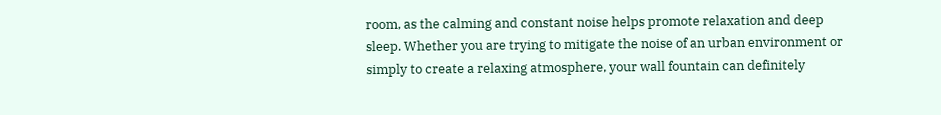room, as the calming and constant noise helps promote relaxation and deep sleep. Whether you are trying to mitigate the noise of an urban environment or simply to create a relaxing atmosphere, your wall fountain can definitely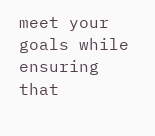meet your goals while ensuring that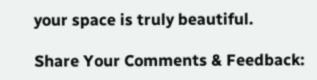your space is truly beautiful.

Share Your Comments & Feedback: